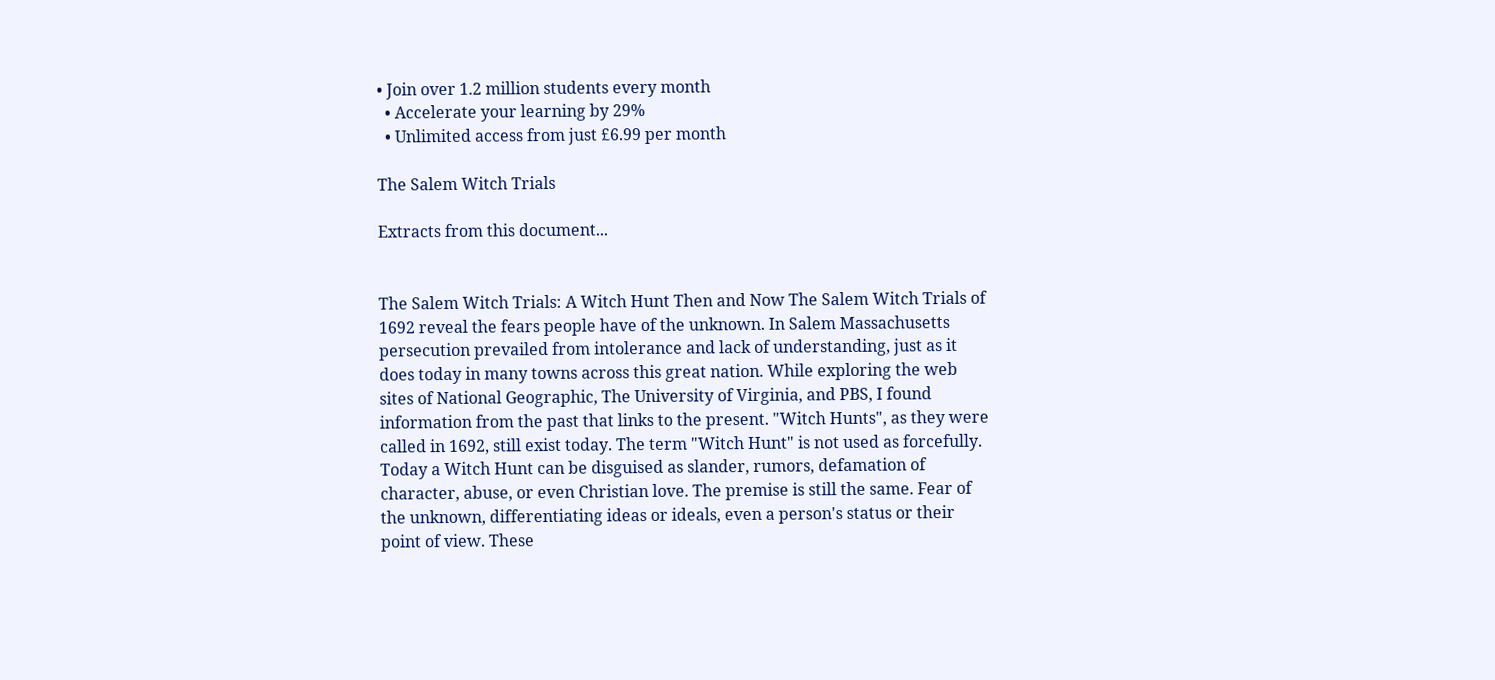• Join over 1.2 million students every month
  • Accelerate your learning by 29%
  • Unlimited access from just £6.99 per month

The Salem Witch Trials

Extracts from this document...


The Salem Witch Trials: A Witch Hunt Then and Now The Salem Witch Trials of 1692 reveal the fears people have of the unknown. In Salem Massachusetts persecution prevailed from intolerance and lack of understanding, just as it does today in many towns across this great nation. While exploring the web sites of National Geographic, The University of Virginia, and PBS, I found information from the past that links to the present. "Witch Hunts", as they were called in 1692, still exist today. The term "Witch Hunt" is not used as forcefully. Today a Witch Hunt can be disguised as slander, rumors, defamation of character, abuse, or even Christian love. The premise is still the same. Fear of the unknown, differentiating ideas or ideals, even a person's status or their point of view. These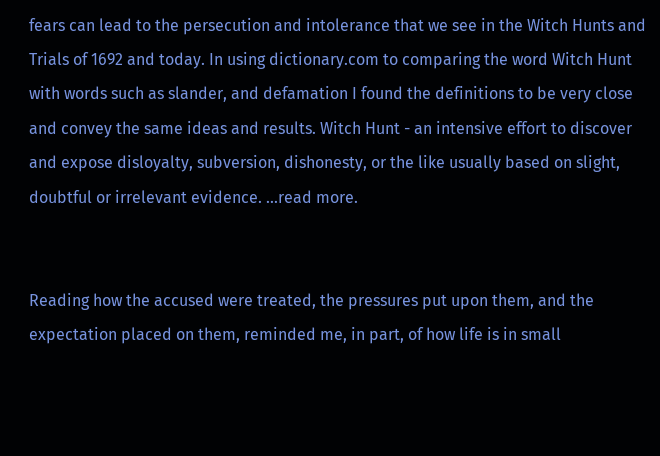fears can lead to the persecution and intolerance that we see in the Witch Hunts and Trials of 1692 and today. In using dictionary.com to comparing the word Witch Hunt with words such as slander, and defamation I found the definitions to be very close and convey the same ideas and results. Witch Hunt - an intensive effort to discover and expose disloyalty, subversion, dishonesty, or the like usually based on slight, doubtful or irrelevant evidence. ...read more.


Reading how the accused were treated, the pressures put upon them, and the expectation placed on them, reminded me, in part, of how life is in small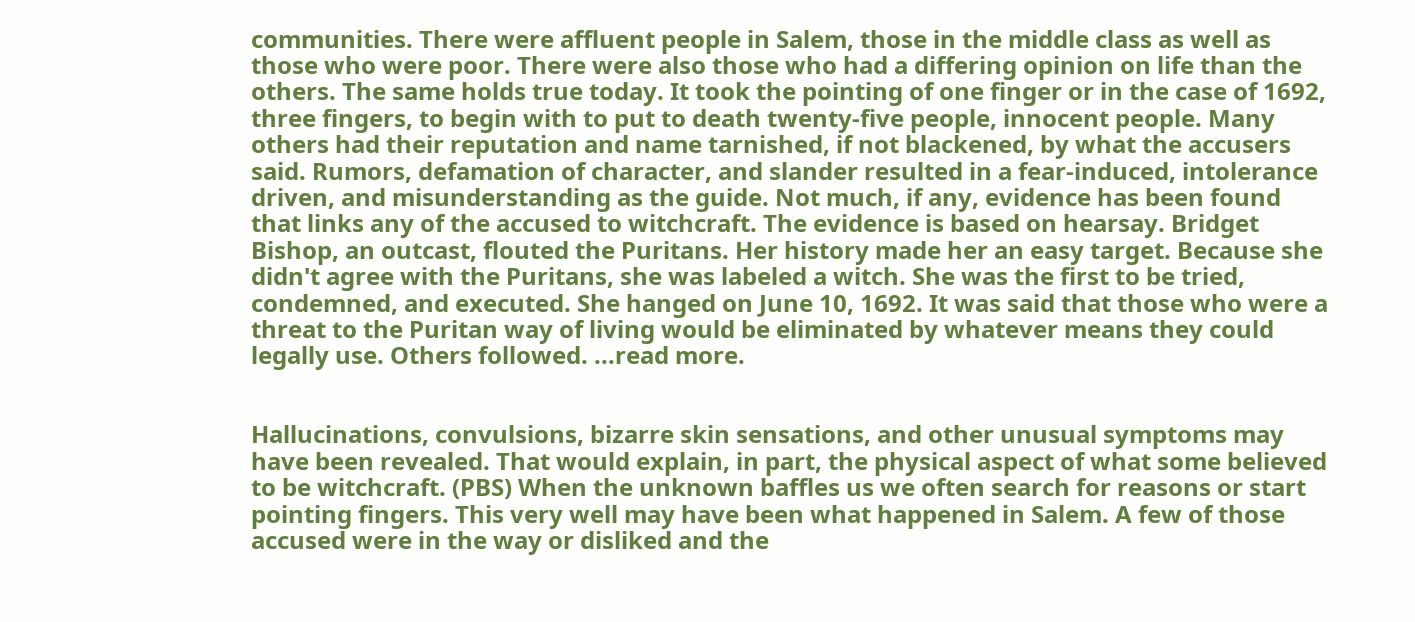communities. There were affluent people in Salem, those in the middle class as well as those who were poor. There were also those who had a differing opinion on life than the others. The same holds true today. It took the pointing of one finger or in the case of 1692, three fingers, to begin with to put to death twenty-five people, innocent people. Many others had their reputation and name tarnished, if not blackened, by what the accusers said. Rumors, defamation of character, and slander resulted in a fear-induced, intolerance driven, and misunderstanding as the guide. Not much, if any, evidence has been found that links any of the accused to witchcraft. The evidence is based on hearsay. Bridget Bishop, an outcast, flouted the Puritans. Her history made her an easy target. Because she didn't agree with the Puritans, she was labeled a witch. She was the first to be tried, condemned, and executed. She hanged on June 10, 1692. It was said that those who were a threat to the Puritan way of living would be eliminated by whatever means they could legally use. Others followed. ...read more.


Hallucinations, convulsions, bizarre skin sensations, and other unusual symptoms may have been revealed. That would explain, in part, the physical aspect of what some believed to be witchcraft. (PBS) When the unknown baffles us we often search for reasons or start pointing fingers. This very well may have been what happened in Salem. A few of those accused were in the way or disliked and the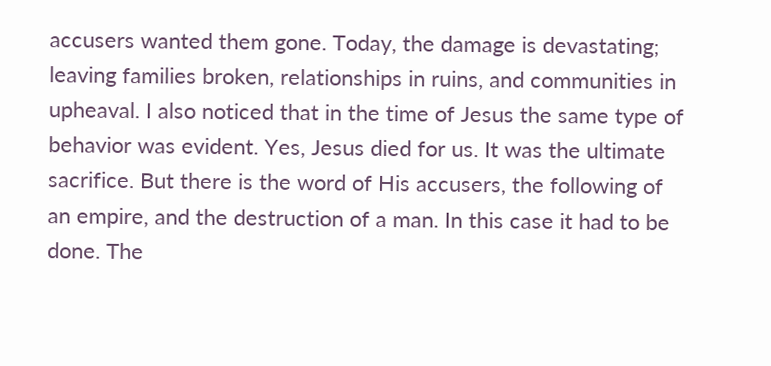accusers wanted them gone. Today, the damage is devastating; leaving families broken, relationships in ruins, and communities in upheaval. I also noticed that in the time of Jesus the same type of behavior was evident. Yes, Jesus died for us. It was the ultimate sacrifice. But there is the word of His accusers, the following of an empire, and the destruction of a man. In this case it had to be done. The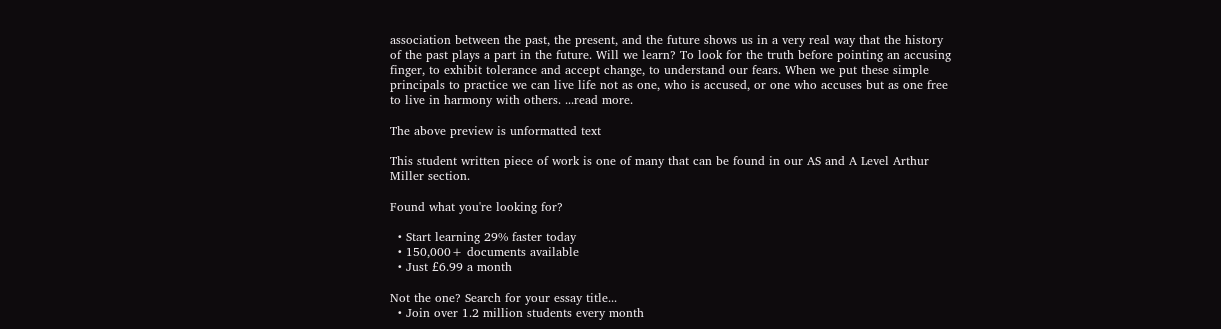association between the past, the present, and the future shows us in a very real way that the history of the past plays a part in the future. Will we learn? To look for the truth before pointing an accusing finger, to exhibit tolerance and accept change, to understand our fears. When we put these simple principals to practice we can live life not as one, who is accused, or one who accuses but as one free to live in harmony with others. ...read more.

The above preview is unformatted text

This student written piece of work is one of many that can be found in our AS and A Level Arthur Miller section.

Found what you're looking for?

  • Start learning 29% faster today
  • 150,000+ documents available
  • Just £6.99 a month

Not the one? Search for your essay title...
  • Join over 1.2 million students every month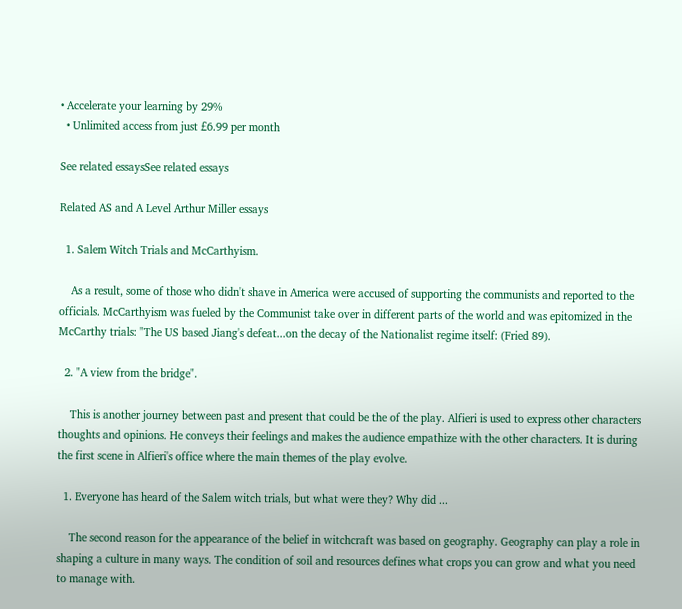• Accelerate your learning by 29%
  • Unlimited access from just £6.99 per month

See related essaysSee related essays

Related AS and A Level Arthur Miller essays

  1. Salem Witch Trials and McCarthyism.

    As a result, some of those who didn't shave in America were accused of supporting the communists and reported to the officials. McCarthyism was fueled by the Communist take over in different parts of the world and was epitomized in the McCarthy trials: "The US based Jiang's defeat...on the decay of the Nationalist regime itself: (Fried 89).

  2. "A view from the bridge".

    This is another journey between past and present that could be the of the play. Alfieri is used to express other characters thoughts and opinions. He conveys their feelings and makes the audience empathize with the other characters. It is during the first scene in Alfieri's office where the main themes of the play evolve.

  1. Everyone has heard of the Salem witch trials, but what were they? Why did ...

    The second reason for the appearance of the belief in witchcraft was based on geography. Geography can play a role in shaping a culture in many ways. The condition of soil and resources defines what crops you can grow and what you need to manage with.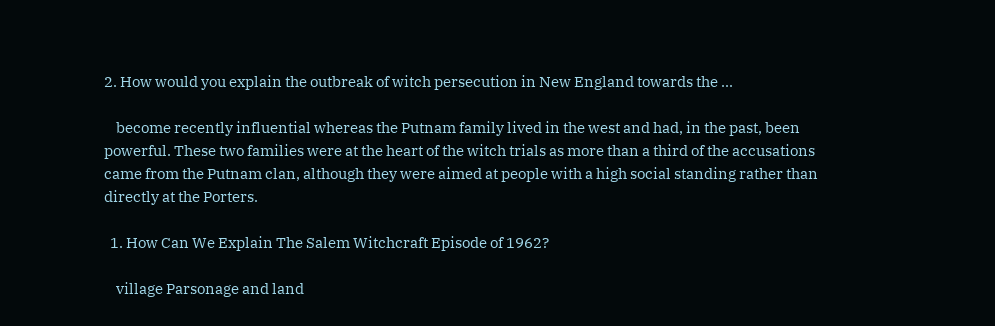2. How would you explain the outbreak of witch persecution in New England towards the ...

    become recently influential whereas the Putnam family lived in the west and had, in the past, been powerful. These two families were at the heart of the witch trials as more than a third of the accusations came from the Putnam clan, although they were aimed at people with a high social standing rather than directly at the Porters.

  1. How Can We Explain The Salem Witchcraft Episode of 1962?

    village Parsonage and land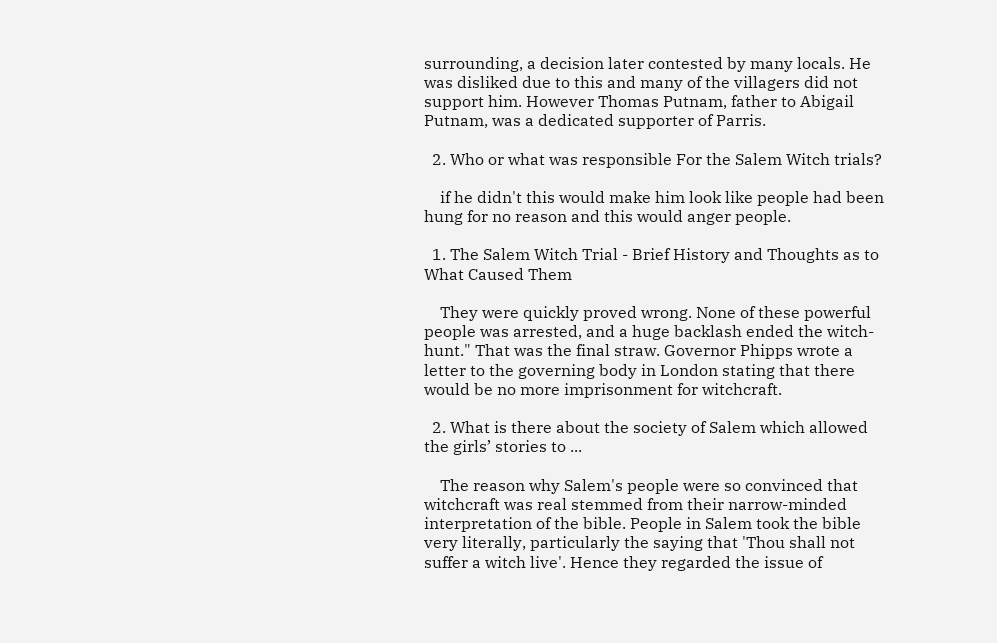surrounding, a decision later contested by many locals. He was disliked due to this and many of the villagers did not support him. However Thomas Putnam, father to Abigail Putnam, was a dedicated supporter of Parris.

  2. Who or what was responsible For the Salem Witch trials?

    if he didn't this would make him look like people had been hung for no reason and this would anger people.

  1. The Salem Witch Trial - Brief History and Thoughts as to What Caused Them

    They were quickly proved wrong. None of these powerful people was arrested, and a huge backlash ended the witch-hunt." That was the final straw. Governor Phipps wrote a letter to the governing body in London stating that there would be no more imprisonment for witchcraft.

  2. What is there about the society of Salem which allowed the girls’ stories to ...

    The reason why Salem's people were so convinced that witchcraft was real stemmed from their narrow-minded interpretation of the bible. People in Salem took the bible very literally, particularly the saying that 'Thou shall not suffer a witch live'. Hence they regarded the issue of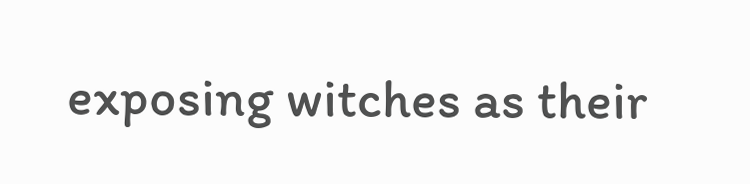exposing witches as their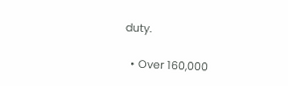duty.

  • Over 160,000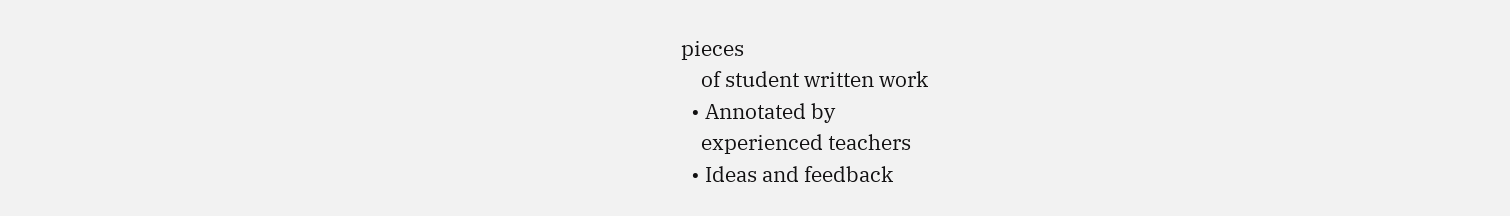pieces
    of student written work
  • Annotated by
    experienced teachers
  • Ideas and feedback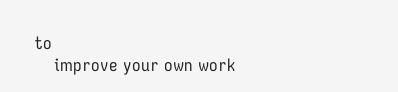to
    improve your own work